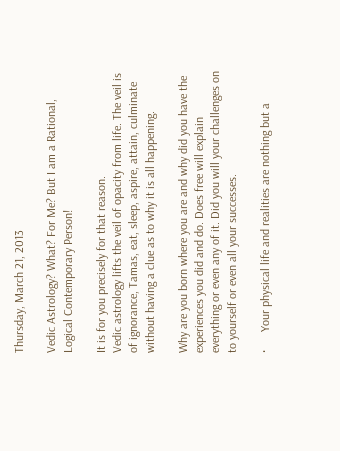Thursday, March 21, 2013

Vedic Astrology? What? For Me? But I am a Rational, Logical Contemporary Person!

It is for you precisely for that reason.
Vedic astrology lifts the veil of opacity from life. The veil is of ignorance, Tamas, eat, sleep, aspire, attain, culminate without having a clue as to why it is all happening.

Why are you born where you are and why did you have the experiences you did and do. Does free will explain everything or even any of it. Did you will your challenges on to yourself or even all your successes.

·      Your physical life and realities are nothing but a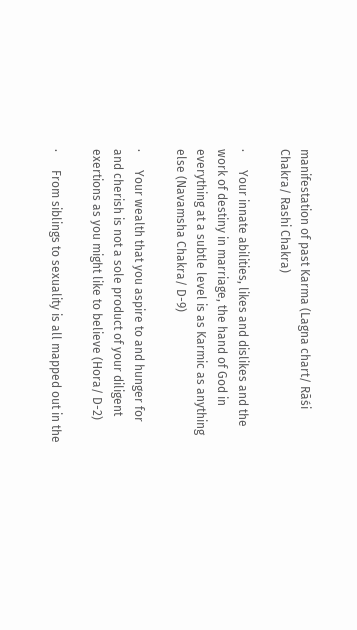manifestation of past Karma (Lagna chart/ Rāśi Chakra/ Rashi Chakra)

·      Your innate abilities, likes and dislikes and the work of destiny in marriage, the hand of God in everything at a subtle level is as Karmic as anything else (Navamsha Chakra/ D-9)

·      Your wealth that you aspire to and hunger for and cherish is not a sole product of your diligent exertions as you might like to believe (Hora/ D-2)

·      From siblings to sexuality is all mapped out in the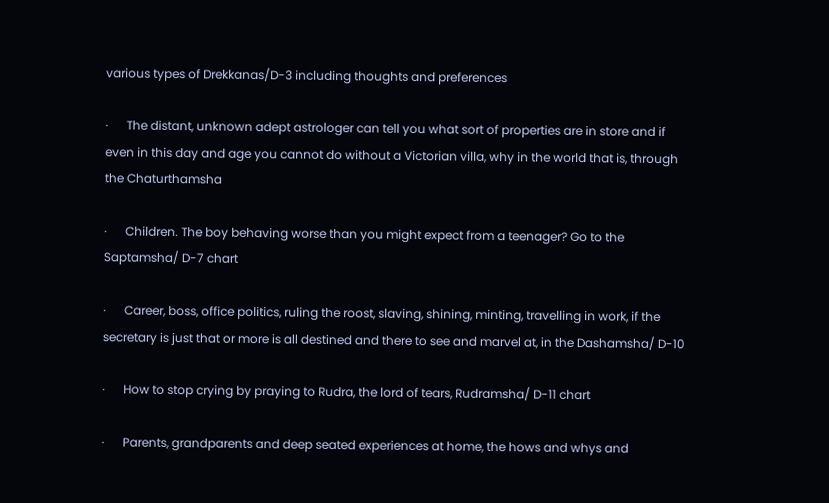various types of Drekkanas/D-3 including thoughts and preferences

·      The distant, unknown adept astrologer can tell you what sort of properties are in store and if even in this day and age you cannot do without a Victorian villa, why in the world that is, through the Chaturthamsha

·      Children. The boy behaving worse than you might expect from a teenager? Go to the Saptamsha/ D-7 chart

·      Career, boss, office politics, ruling the roost, slaving, shining, minting, travelling in work, if the secretary is just that or more is all destined and there to see and marvel at, in the Dashamsha/ D-10

·      How to stop crying by praying to Rudra, the lord of tears, Rudramsha/ D-11 chart

·      Parents, grandparents and deep seated experiences at home, the hows and whys and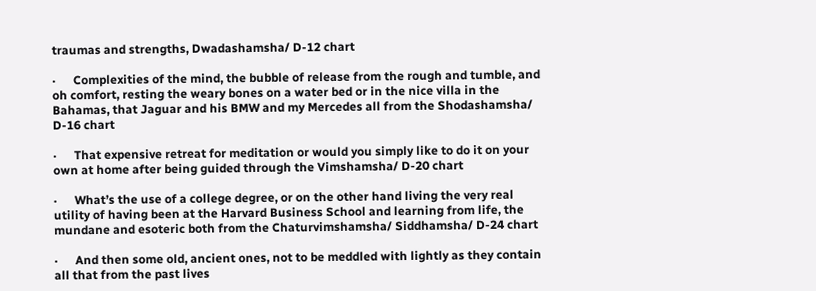traumas and strengths, Dwadashamsha/ D-12 chart

·      Complexities of the mind, the bubble of release from the rough and tumble, and oh comfort, resting the weary bones on a water bed or in the nice villa in the Bahamas, that Jaguar and his BMW and my Mercedes all from the Shodashamsha/ D-16 chart

·      That expensive retreat for meditation or would you simply like to do it on your own at home after being guided through the Vimshamsha/ D-20 chart

·      What’s the use of a college degree, or on the other hand living the very real utility of having been at the Harvard Business School and learning from life, the mundane and esoteric both from the Chaturvimshamsha/ Siddhamsha/ D-24 chart

·      And then some old, ancient ones, not to be meddled with lightly as they contain all that from the past lives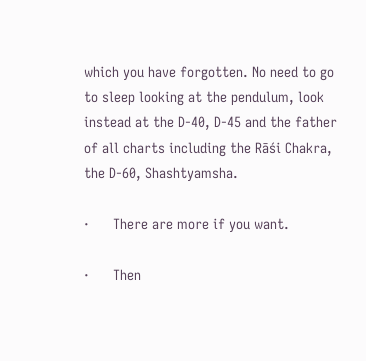which you have forgotten. No need to go to sleep looking at the pendulum, look instead at the D-40, D-45 and the father of all charts including the Rāśi Chakra, the D-60, Shashtyamsha.

·      There are more if you want.

·      Then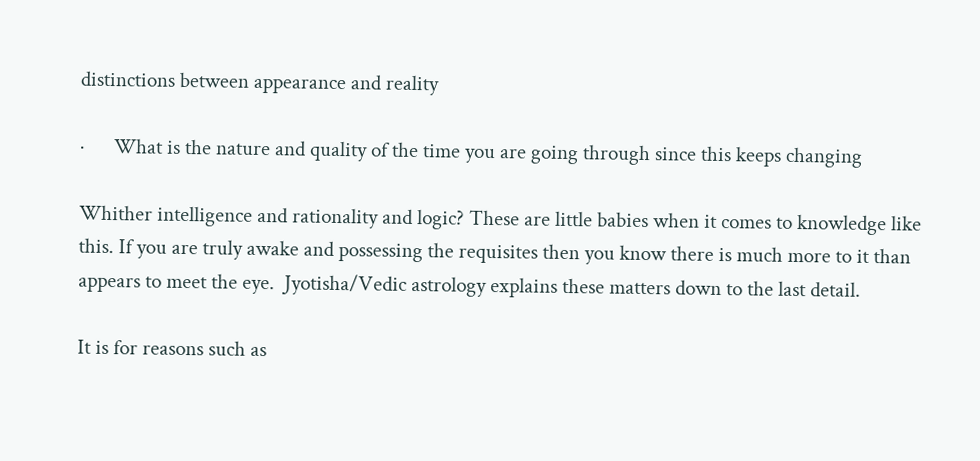distinctions between appearance and reality

·      What is the nature and quality of the time you are going through since this keeps changing

Whither intelligence and rationality and logic? These are little babies when it comes to knowledge like this. If you are truly awake and possessing the requisites then you know there is much more to it than appears to meet the eye.  Jyotisha/Vedic astrology explains these matters down to the last detail.

It is for reasons such as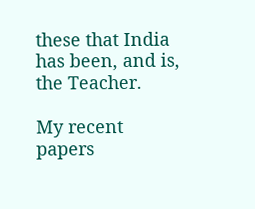these that India has been, and is, the Teacher.

My recent papers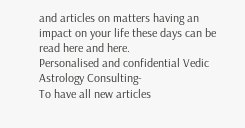and articles on matters having an impact on your life these days can be read here and here.
Personalised and confidential Vedic Astrology Consulting-
To have all new articles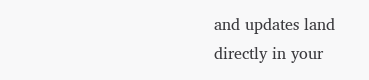and updates land directly in your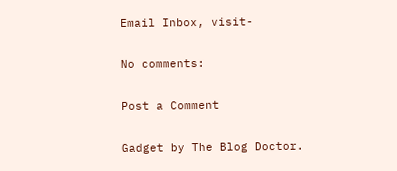Email Inbox, visit-

No comments:

Post a Comment

Gadget by The Blog Doctor.